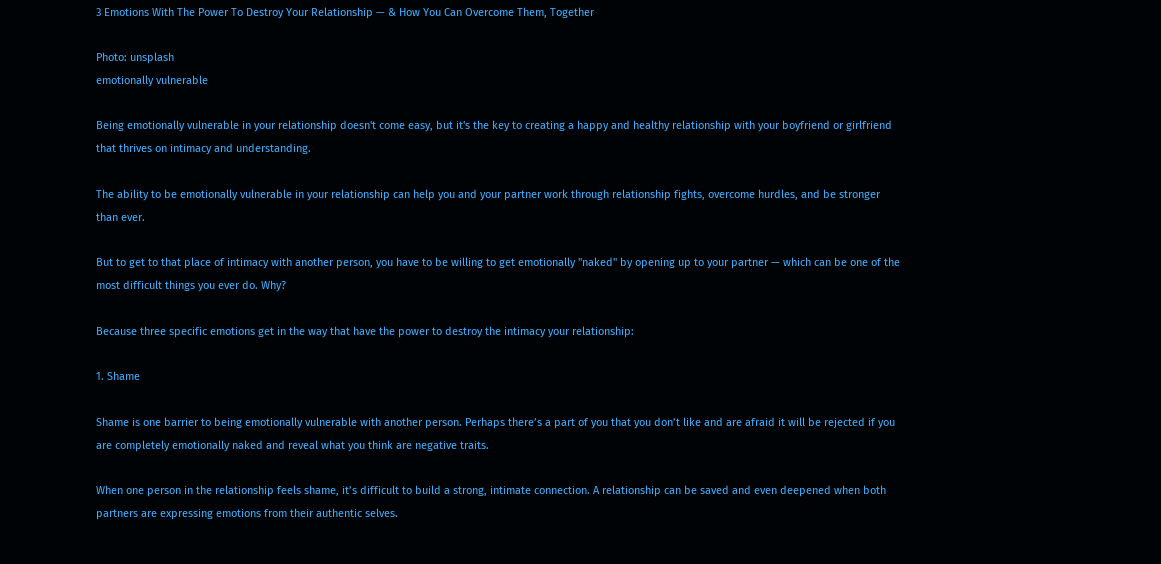3 Emotions With The Power To Destroy Your Relationship — & How You Can Overcome Them, Together

Photo: unsplash
emotionally vulnerable

Being emotionally vulnerable in your relationship doesn't come easy, but it's the key to creating a happy and healthy relationship with your boyfriend or girlfriend that thrives on intimacy and understanding.

The ability to be emotionally vulnerable in your relationship can help you and your partner work through relationship fights, overcome hurdles, and be stronger than ever.

But to get to that place of intimacy with another person, you have to be willing to get emotionally "naked" by opening up to your partner — which can be one of the most difficult things you ever do. Why?

Because three specific emotions get in the way that have the power to destroy the intimacy your relationship:

1. Shame

Shame is one barrier to being emotionally vulnerable with another person. Perhaps there’s a part of you that you don’t like and are afraid it will be rejected if you are completely emotionally naked and reveal what you think are negative traits.

When one person in the relationship feels shame, it’s difficult to build a strong, intimate connection. A relationship can be saved and even deepened when both partners are expressing emotions from their authentic selves.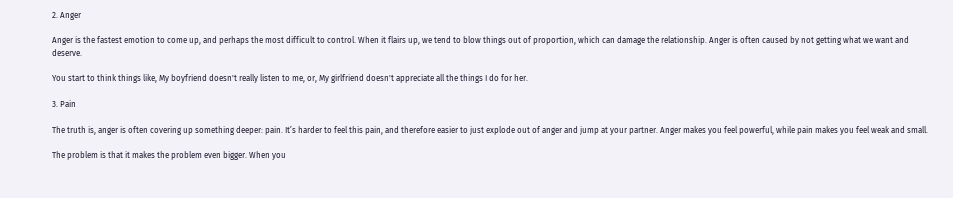2. Anger

Anger is the fastest emotion to come up, and perhaps the most difficult to control. When it flairs up, we tend to blow things out of proportion, which can damage the relationship. Anger is often caused by not getting what we want and deserve.

You start to think things like, My boyfriend doesn't really listen to me, or, My girlfriend doesn't appreciate all the things I do for her.

3. Pain

The truth is, anger is often covering up something deeper: pain. It’s harder to feel this pain, and therefore easier to just explode out of anger and jump at your partner. Anger makes you feel powerful, while pain makes you feel weak and small.

The problem is that it makes the problem even bigger. When you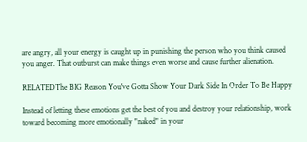are angry, all your energy is caught up in punishing the person who you think caused you anger. That outburst can make things even worse and cause further alienation.

RELATEDThe BIG Reason You've Gotta Show Your Dark Side In Order To Be Happy

Instead of letting these emotions get the best of you and destroy your relationship, work toward becoming more emotionally "naked" in your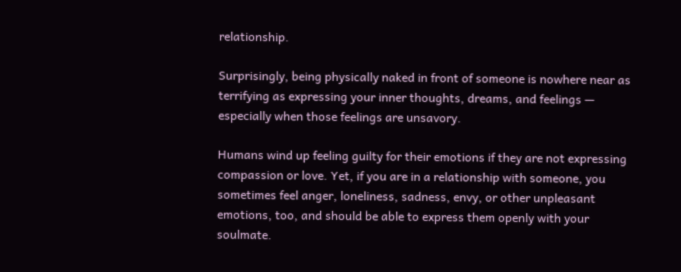relationship.

Surprisingly, being physically naked in front of someone is nowhere near as terrifying as expressing your inner thoughts, dreams, and feelings — especially when those feelings are unsavory.

Humans wind up feeling guilty for their emotions if they are not expressing compassion or love. Yet, if you are in a relationship with someone, you sometimes feel anger, loneliness, sadness, envy, or other unpleasant emotions, too, and should be able to express them openly with your soulmate.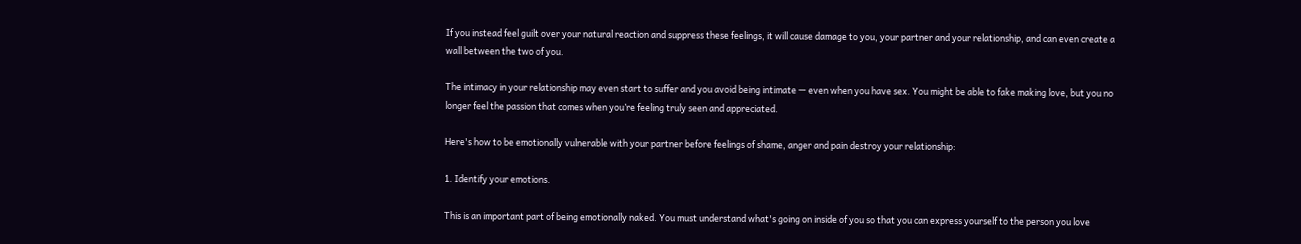If you instead feel guilt over your natural reaction and suppress these feelings, it will cause damage to you, your partner and your relationship, and can even create a wall between the two of you.

The intimacy in your relationship may even start to suffer and you avoid being intimate — even when you have sex. You might be able to fake making love, but you no longer feel the passion that comes when you’re feeling truly seen and appreciated.

Here's how to be emotionally vulnerable with your partner before feelings of shame, anger and pain destroy your relationship:

1. Identify your emotions.

This is an important part of being emotionally naked. You must understand what's going on inside of you so that you can express yourself to the person you love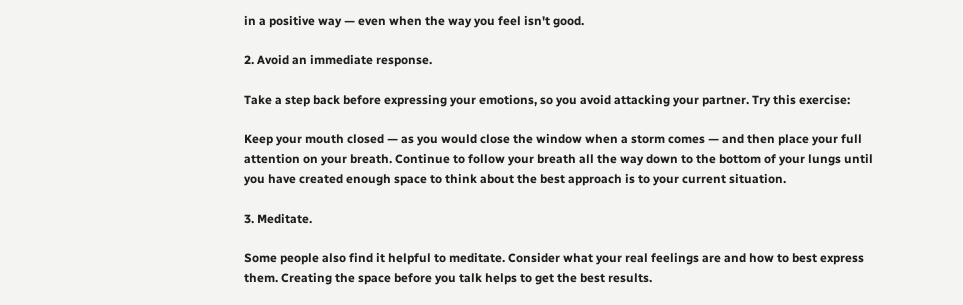in a positive way — even when the way you feel isn't good.

2. Avoid an immediate response.

Take a step back before expressing your emotions, so you avoid attacking your partner. Try this exercise:

Keep your mouth closed — as you would close the window when a storm comes — and then place your full attention on your breath. Continue to follow your breath all the way down to the bottom of your lungs until you have created enough space to think about the best approach is to your current situation.

3. Meditate.

Some people also find it helpful to meditate. Consider what your real feelings are and how to best express them. Creating the space before you talk helps to get the best results.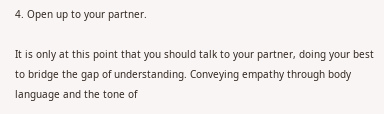4. Open up to your partner.

It is only at this point that you should talk to your partner, doing your best to bridge the gap of understanding. Conveying empathy through body language and the tone of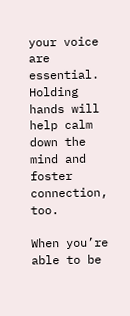your voice are essential. Holding hands will help calm down the mind and foster connection, too.

When you’re able to be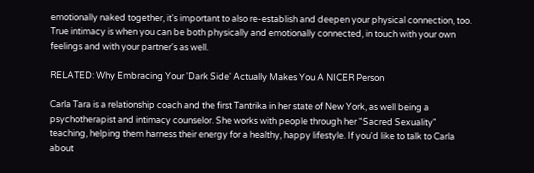emotionally naked together, it's important to also re-establish and deepen your physical connection, too. True intimacy is when you can be both physically and emotionally connected, in touch with your own feelings and with your partner's as well.

RELATED: Why Embracing Your 'Dark Side' Actually Makes You A NICER Person

Carla Tara is a relationship coach and the first Tantrika in her state of New York, as well being a psychotherapist and intimacy counselor. She works with people through her "Sacred Sexuality" teaching, helping them harness their energy for a healthy, happy lifestyle. If you'd like to talk to Carla about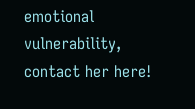emotional vulnerability, contact her here!